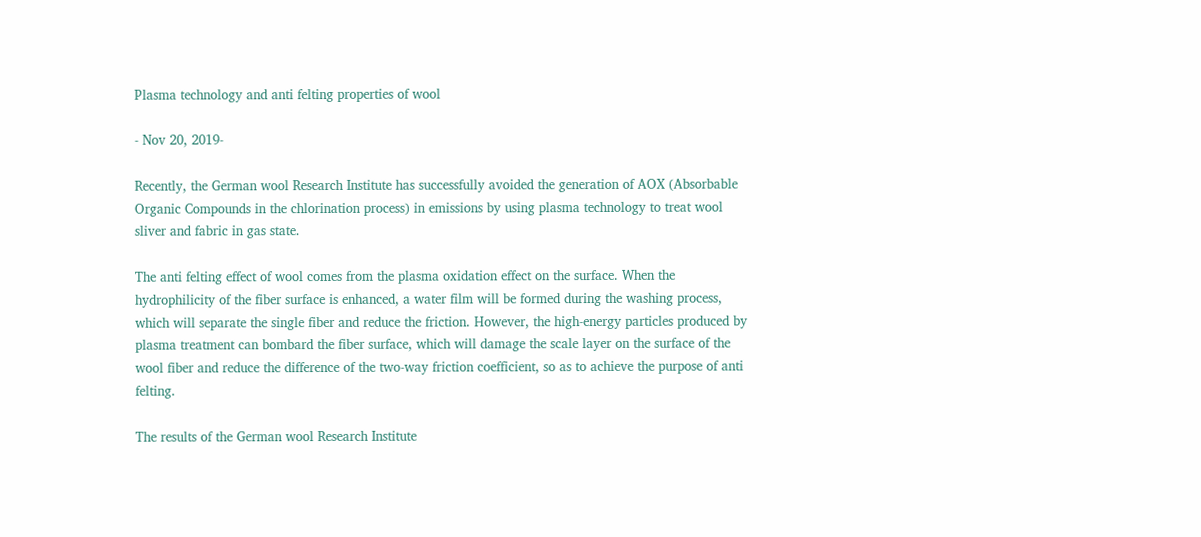Plasma technology and anti felting properties of wool

- Nov 20, 2019-

Recently, the German wool Research Institute has successfully avoided the generation of AOX (Absorbable Organic Compounds in the chlorination process) in emissions by using plasma technology to treat wool sliver and fabric in gas state.

The anti felting effect of wool comes from the plasma oxidation effect on the surface. When the hydrophilicity of the fiber surface is enhanced, a water film will be formed during the washing process, which will separate the single fiber and reduce the friction. However, the high-energy particles produced by plasma treatment can bombard the fiber surface, which will damage the scale layer on the surface of the wool fiber and reduce the difference of the two-way friction coefficient, so as to achieve the purpose of anti felting.

The results of the German wool Research Institute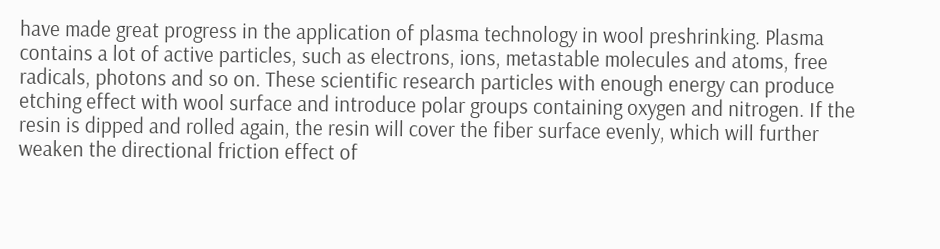have made great progress in the application of plasma technology in wool preshrinking. Plasma contains a lot of active particles, such as electrons, ions, metastable molecules and atoms, free radicals, photons and so on. These scientific research particles with enough energy can produce etching effect with wool surface and introduce polar groups containing oxygen and nitrogen. If the resin is dipped and rolled again, the resin will cover the fiber surface evenly, which will further weaken the directional friction effect of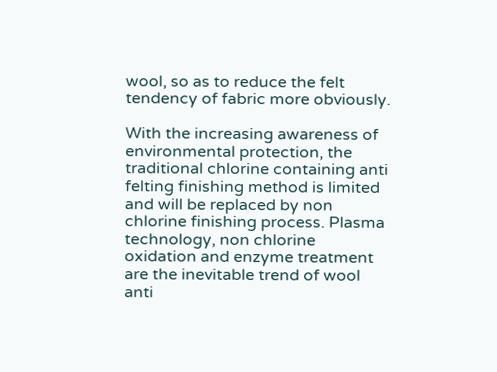wool, so as to reduce the felt tendency of fabric more obviously.

With the increasing awareness of environmental protection, the traditional chlorine containing anti felting finishing method is limited and will be replaced by non chlorine finishing process. Plasma technology, non chlorine oxidation and enzyme treatment are the inevitable trend of wool anti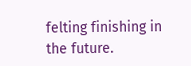felting finishing in the future.